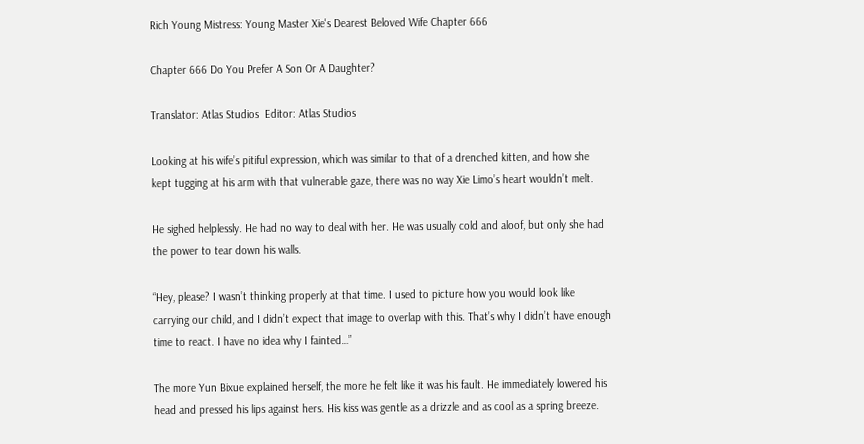Rich Young Mistress: Young Master Xie's Dearest Beloved Wife Chapter 666

Chapter 666 Do You Prefer A Son Or A Daughter?

Translator: Atlas Studios  Editor: Atlas Studios

Looking at his wife’s pitiful expression, which was similar to that of a drenched kitten, and how she kept tugging at his arm with that vulnerable gaze, there was no way Xie Limo’s heart wouldn’t melt.

He sighed helplessly. He had no way to deal with her. He was usually cold and aloof, but only she had the power to tear down his walls.

“Hey, please? I wasn’t thinking properly at that time. I used to picture how you would look like carrying our child, and I didn’t expect that image to overlap with this. That’s why I didn’t have enough time to react. I have no idea why I fainted…”

The more Yun Bixue explained herself, the more he felt like it was his fault. He immediately lowered his head and pressed his lips against hers. His kiss was gentle as a drizzle and as cool as a spring breeze.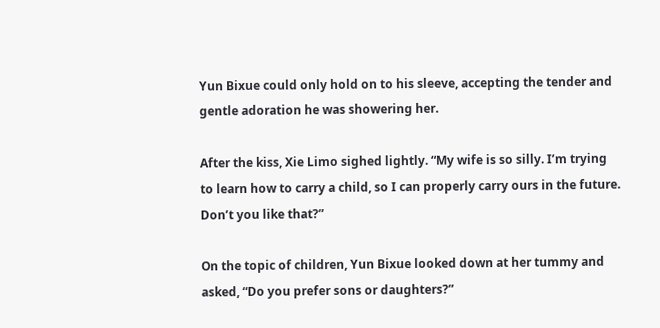Yun Bixue could only hold on to his sleeve, accepting the tender and gentle adoration he was showering her.

After the kiss, Xie Limo sighed lightly. “My wife is so silly. I’m trying to learn how to carry a child, so I can properly carry ours in the future. Don’t you like that?”

On the topic of children, Yun Bixue looked down at her tummy and asked, “Do you prefer sons or daughters?”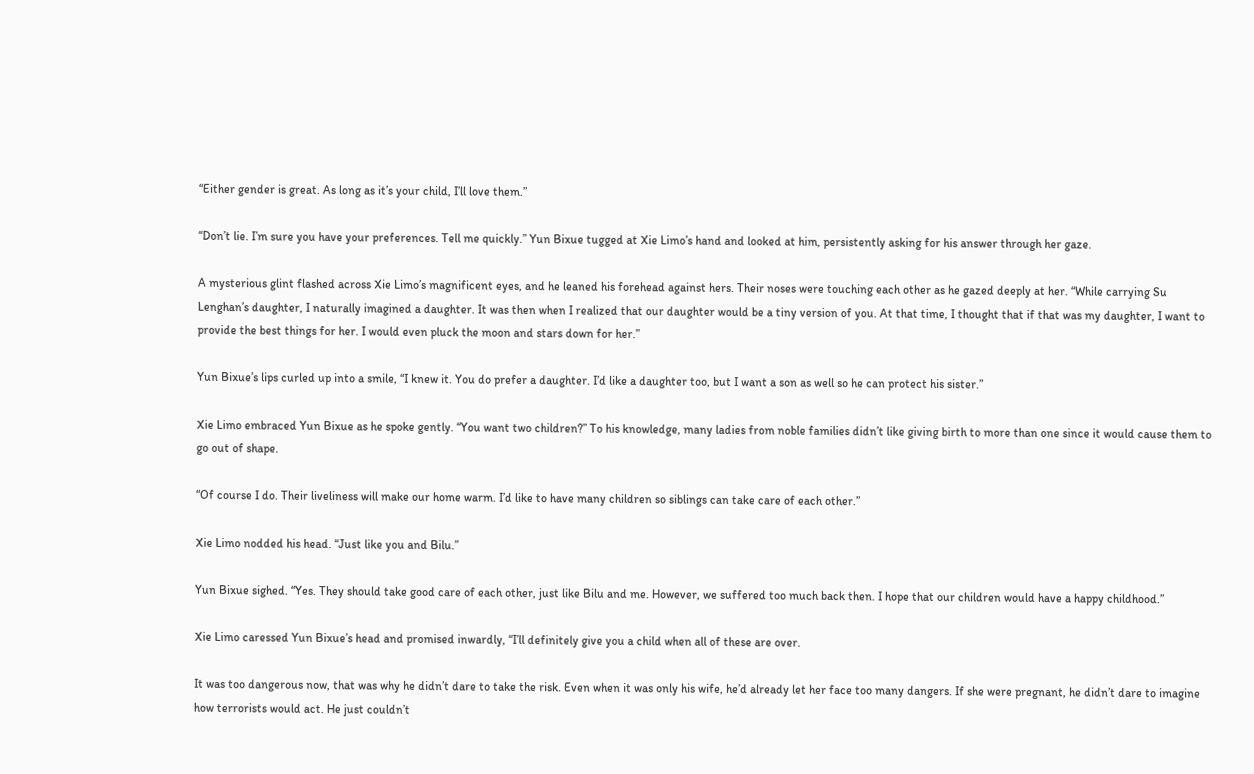“Either gender is great. As long as it’s your child, I’ll love them.”

“Don’t lie. I’m sure you have your preferences. Tell me quickly.” Yun Bixue tugged at Xie Limo’s hand and looked at him, persistently asking for his answer through her gaze.

A mysterious glint flashed across Xie Limo’s magnificent eyes, and he leaned his forehead against hers. Their noses were touching each other as he gazed deeply at her. “While carrying Su Lenghan’s daughter, I naturally imagined a daughter. It was then when I realized that our daughter would be a tiny version of you. At that time, I thought that if that was my daughter, I want to provide the best things for her. I would even pluck the moon and stars down for her.”

Yun Bixue’s lips curled up into a smile, “I knew it. You do prefer a daughter. I’d like a daughter too, but I want a son as well so he can protect his sister.”

Xie Limo embraced Yun Bixue as he spoke gently. “You want two children?” To his knowledge, many ladies from noble families didn’t like giving birth to more than one since it would cause them to go out of shape.

“Of course I do. Their liveliness will make our home warm. I’d like to have many children so siblings can take care of each other.”

Xie Limo nodded his head. “Just like you and Bilu.”

Yun Bixue sighed. “Yes. They should take good care of each other, just like Bilu and me. However, we suffered too much back then. I hope that our children would have a happy childhood.”

Xie Limo caressed Yun Bixue’s head and promised inwardly, “I’ll definitely give you a child when all of these are over.

It was too dangerous now, that was why he didn’t dare to take the risk. Even when it was only his wife, he’d already let her face too many dangers. If she were pregnant, he didn’t dare to imagine how terrorists would act. He just couldn’t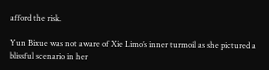afford the risk.

Yun Bixue was not aware of Xie Limo’s inner turmoil as she pictured a blissful scenario in her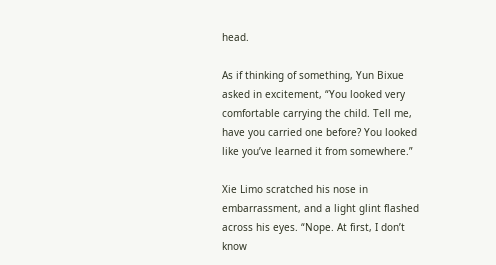head.

As if thinking of something, Yun Bixue asked in excitement, “You looked very comfortable carrying the child. Tell me, have you carried one before? You looked like you’ve learned it from somewhere.”

Xie Limo scratched his nose in embarrassment, and a light glint flashed across his eyes. “Nope. At first, I don’t know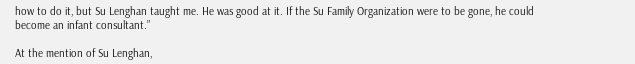how to do it, but Su Lenghan taught me. He was good at it. If the Su Family Organization were to be gone, he could become an infant consultant.”

At the mention of Su Lenghan,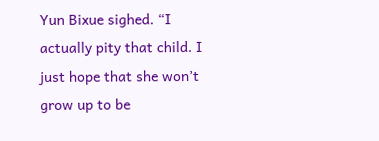Yun Bixue sighed. “I actually pity that child. I just hope that she won’t grow up to be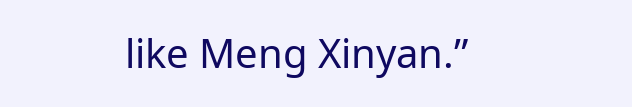like Meng Xinyan.”